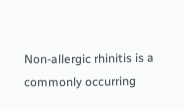Non-allergic rhinitis is a commonly occurring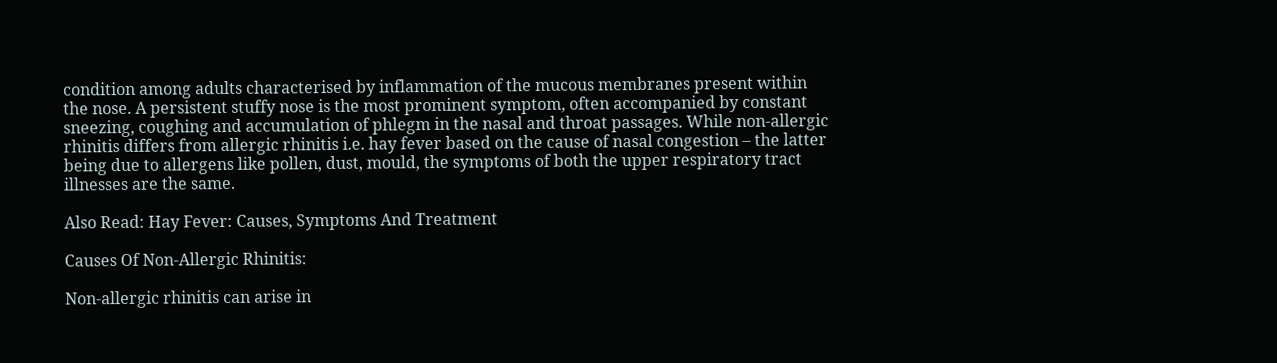condition among adults characterised by inflammation of the mucous membranes present within the nose. A persistent stuffy nose is the most prominent symptom, often accompanied by constant sneezing, coughing and accumulation of phlegm in the nasal and throat passages. While non-allergic rhinitis differs from allergic rhinitis i.e. hay fever based on the cause of nasal congestion – the latter being due to allergens like pollen, dust, mould, the symptoms of both the upper respiratory tract illnesses are the same.

Also Read: Hay Fever: Causes, Symptoms And Treatment

Causes Of Non-Allergic Rhinitis:

Non-allergic rhinitis can arise in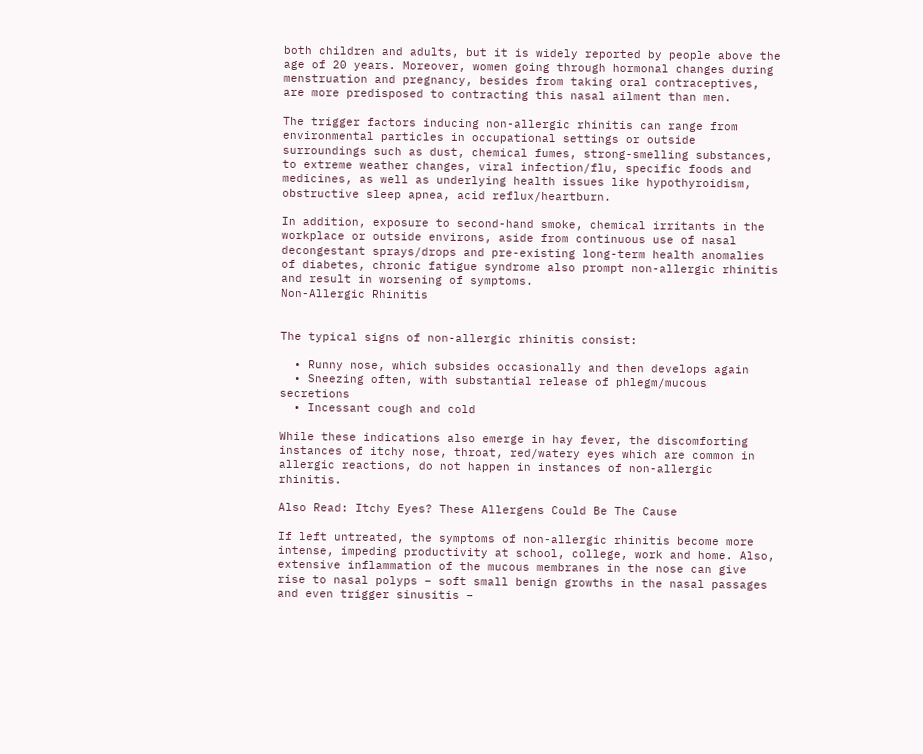both children and adults, but it is widely reported by people above the age of 20 years. Moreover, women going through hormonal changes during menstruation and pregnancy, besides from taking oral contraceptives, are more predisposed to contracting this nasal ailment than men.

The trigger factors inducing non-allergic rhinitis can range from environmental particles in occupational settings or outside surroundings such as dust, chemical fumes, strong-smelling substances, to extreme weather changes, viral infection/flu, specific foods and medicines, as well as underlying health issues like hypothyroidism, obstructive sleep apnea, acid reflux/heartburn.

In addition, exposure to second-hand smoke, chemical irritants in the workplace or outside environs, aside from continuous use of nasal decongestant sprays/drops and pre-existing long-term health anomalies of diabetes, chronic fatigue syndrome also prompt non-allergic rhinitis and result in worsening of symptoms.
Non-Allergic Rhinitis


The typical signs of non-allergic rhinitis consist:

  • Runny nose, which subsides occasionally and then develops again
  • Sneezing often, with substantial release of phlegm/mucous secretions
  • Incessant cough and cold

While these indications also emerge in hay fever, the discomforting instances of itchy nose, throat, red/watery eyes which are common in allergic reactions, do not happen in instances of non-allergic rhinitis.

Also Read: Itchy Eyes? These Allergens Could Be The Cause

If left untreated, the symptoms of non-allergic rhinitis become more intense, impeding productivity at school, college, work and home. Also, extensive inflammation of the mucous membranes in the nose can give rise to nasal polyps – soft small benign growths in the nasal passages and even trigger sinusitis –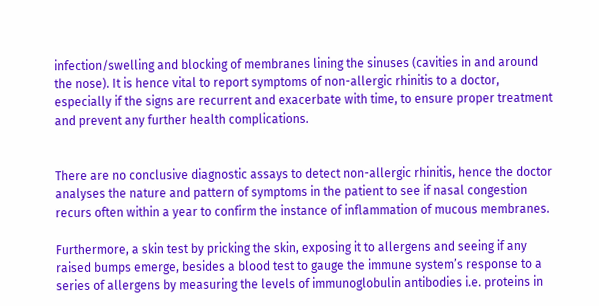infection/swelling and blocking of membranes lining the sinuses (cavities in and around the nose). It is hence vital to report symptoms of non-allergic rhinitis to a doctor, especially if the signs are recurrent and exacerbate with time, to ensure proper treatment and prevent any further health complications.


There are no conclusive diagnostic assays to detect non-allergic rhinitis, hence the doctor analyses the nature and pattern of symptoms in the patient to see if nasal congestion recurs often within a year to confirm the instance of inflammation of mucous membranes.

Furthermore, a skin test by pricking the skin, exposing it to allergens and seeing if any raised bumps emerge, besides a blood test to gauge the immune system’s response to a series of allergens by measuring the levels of immunoglobulin antibodies i.e. proteins in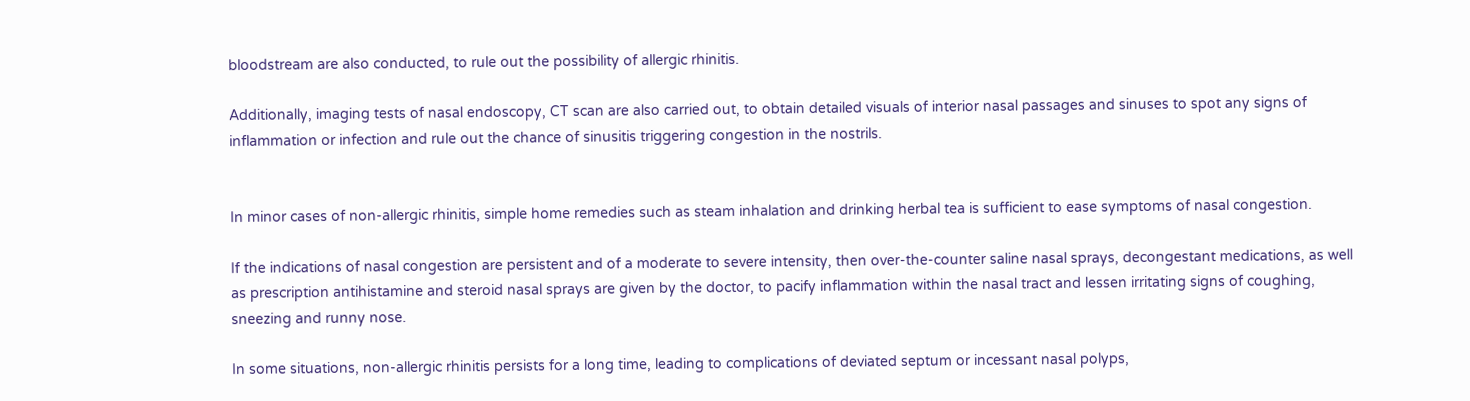bloodstream are also conducted, to rule out the possibility of allergic rhinitis.

Additionally, imaging tests of nasal endoscopy, CT scan are also carried out, to obtain detailed visuals of interior nasal passages and sinuses to spot any signs of inflammation or infection and rule out the chance of sinusitis triggering congestion in the nostrils.


In minor cases of non-allergic rhinitis, simple home remedies such as steam inhalation and drinking herbal tea is sufficient to ease symptoms of nasal congestion.

If the indications of nasal congestion are persistent and of a moderate to severe intensity, then over-the-counter saline nasal sprays, decongestant medications, as well as prescription antihistamine and steroid nasal sprays are given by the doctor, to pacify inflammation within the nasal tract and lessen irritating signs of coughing, sneezing and runny nose.

In some situations, non-allergic rhinitis persists for a long time, leading to complications of deviated septum or incessant nasal polyps,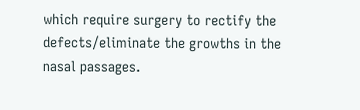which require surgery to rectify the defects/eliminate the growths in the nasal passages.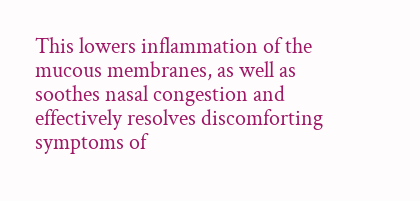This lowers inflammation of the mucous membranes, as well as soothes nasal congestion and effectively resolves discomforting symptoms of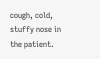cough, cold, stuffy nose in the patient.